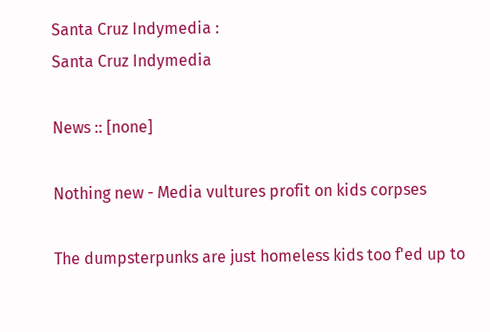Santa Cruz Indymedia :
Santa Cruz Indymedia

News :: [none]

Nothing new - Media vultures profit on kids corpses

The dumpsterpunks are just homeless kids too f'ed up to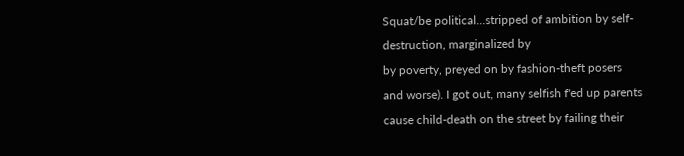Squat/be political...stripped of ambition by self-destruction, marginalized by
by poverty, preyed on by fashion-theft posers
and worse). I got out, many selfish f'ed up parents cause child-death on the street by failing their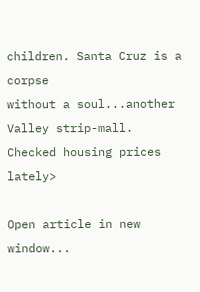children. Santa Cruz is a corpse
without a soul...another Valley strip-mall.
Checked housing prices lately>

Open article in new window...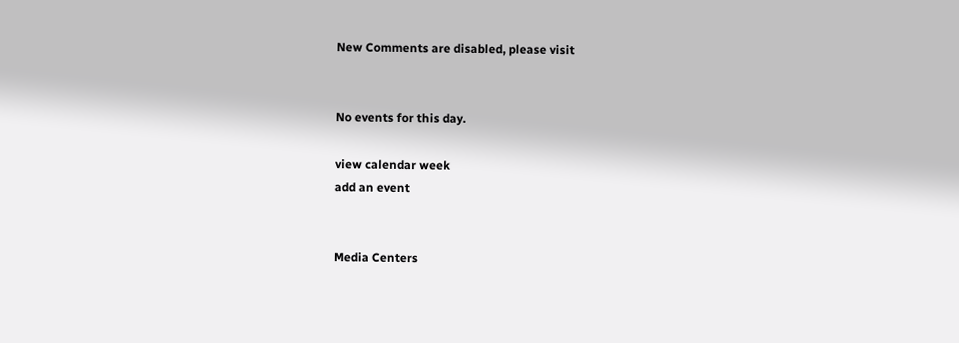New Comments are disabled, please visit


No events for this day.

view calendar week
add an event


Media Centers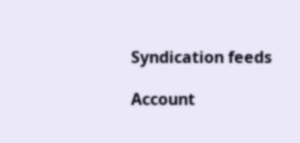Syndication feeds

Account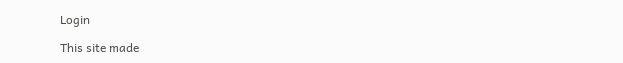Login

This site made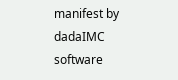manifest by dadaIMC software